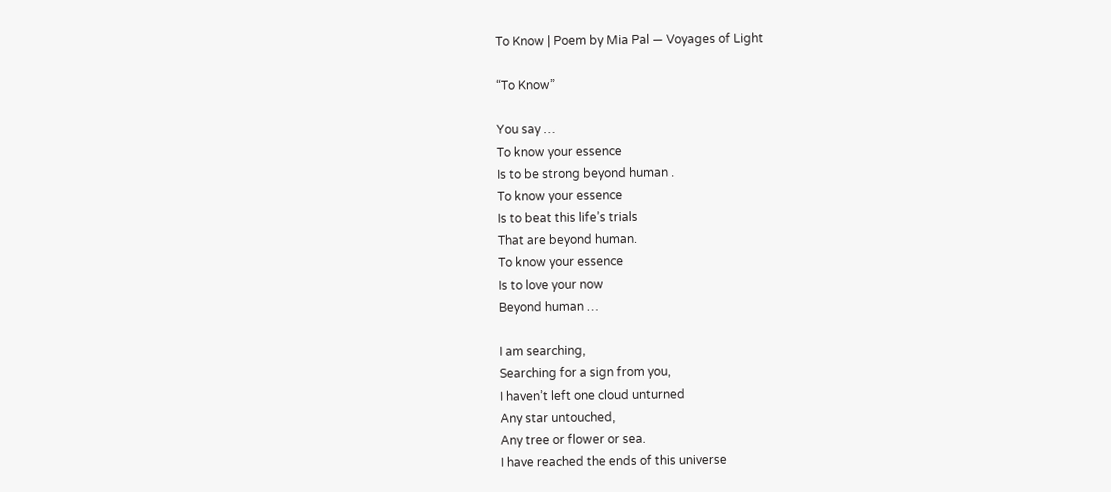To Know | Poem by Mia Pal — Voyages of Light

“To Know”

You say …
To know your essence
Is to be strong beyond human .
To know your essence
Is to beat this life’s trials
That are beyond human.
To know your essence
Is to love your now
Beyond human …

I am searching,
Searching for a sign from you,
I haven’t left one cloud unturned
Any star untouched,
Any tree or flower or sea.
I have reached the ends of this universe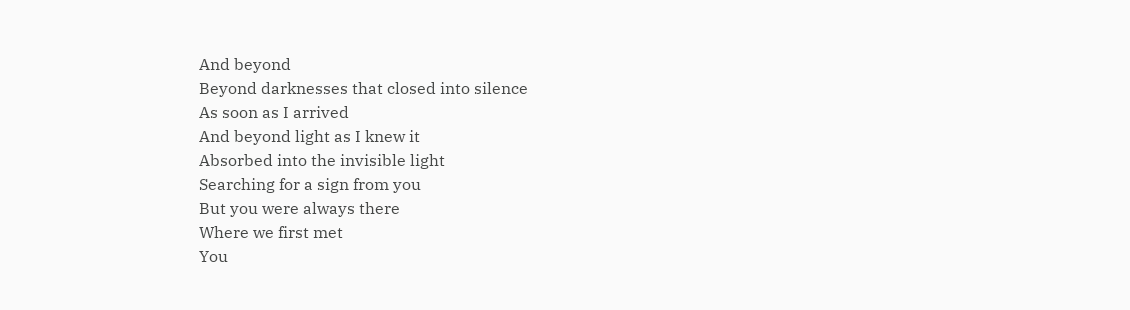And beyond
Beyond darknesses that closed into silence
As soon as I arrived
And beyond light as I knew it
Absorbed into the invisible light
Searching for a sign from you
But you were always there
Where we first met
You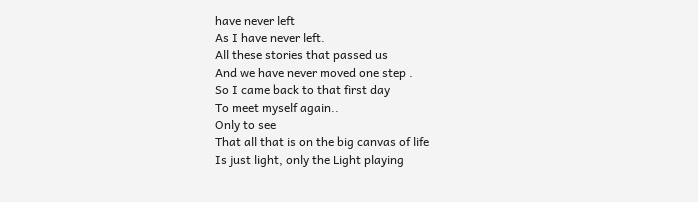have never left
As I have never left.
All these stories that passed us
And we have never moved one step .
So I came back to that first day
To meet myself again..
Only to see
That all that is on the big canvas of life
Is just light, only the Light playing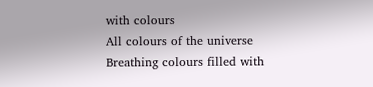with colours
All colours of the universe
Breathing colours filled with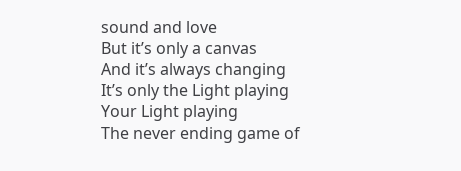sound and love
But it’s only a canvas
And it’s always changing
It’s only the Light playing
Your Light playing
The never ending game of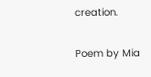creation.

Poem by Mia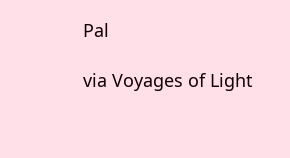Pal

via Voyages of Light